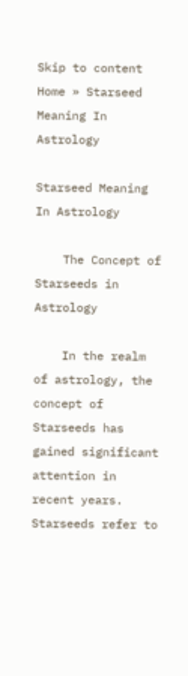Skip to content
Home » Starseed Meaning In Astrology

Starseed Meaning In Astrology

    The Concept of Starseeds in Astrology

    In the realm of astrology, the concept of Starseeds has gained significant attention in recent years. Starseeds refer to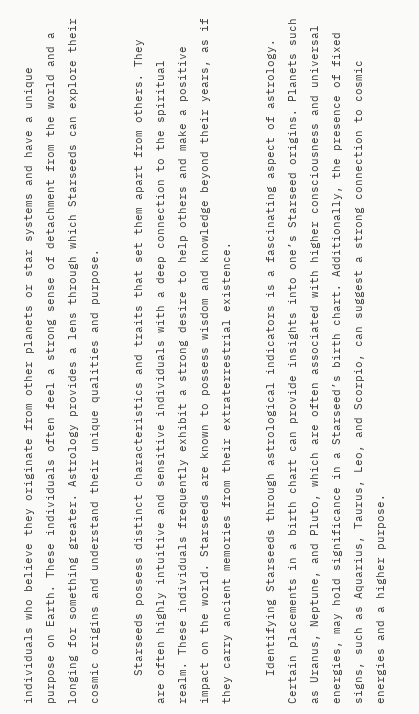individuals who believe they originate from other planets or star systems and have a unique purpose on Earth. These individuals often feel a strong sense of detachment from the world and a longing for something greater. Astrology provides a lens through which Starseeds can explore their cosmic origins and understand their unique qualities and purpose.

    Starseeds possess distinct characteristics and traits that set them apart from others. They are often highly intuitive and sensitive individuals with a deep connection to the spiritual realm. These individuals frequently exhibit a strong desire to help others and make a positive impact on the world. Starseeds are known to possess wisdom and knowledge beyond their years, as if they carry ancient memories from their extraterrestrial existence.

    Identifying Starseeds through astrological indicators is a fascinating aspect of astrology. Certain placements in a birth chart can provide insights into one’s Starseed origins. Planets such as Uranus, Neptune, and Pluto, which are often associated with higher consciousness and universal energies, may hold significance in a Starseed’s birth chart. Additionally, the presence of fixed signs, such as Aquarius, Taurus, Leo, and Scorpio, can suggest a strong connection to cosmic energies and a higher purpose.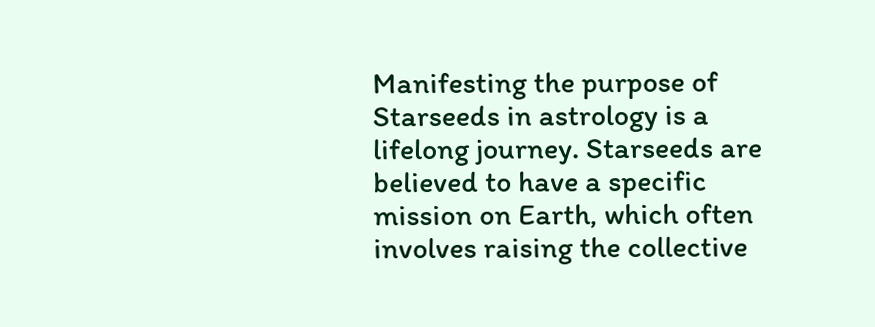Manifesting the purpose of Starseeds in astrology is a lifelong journey. Starseeds are believed to have a specific mission on Earth, which often involves raising the collective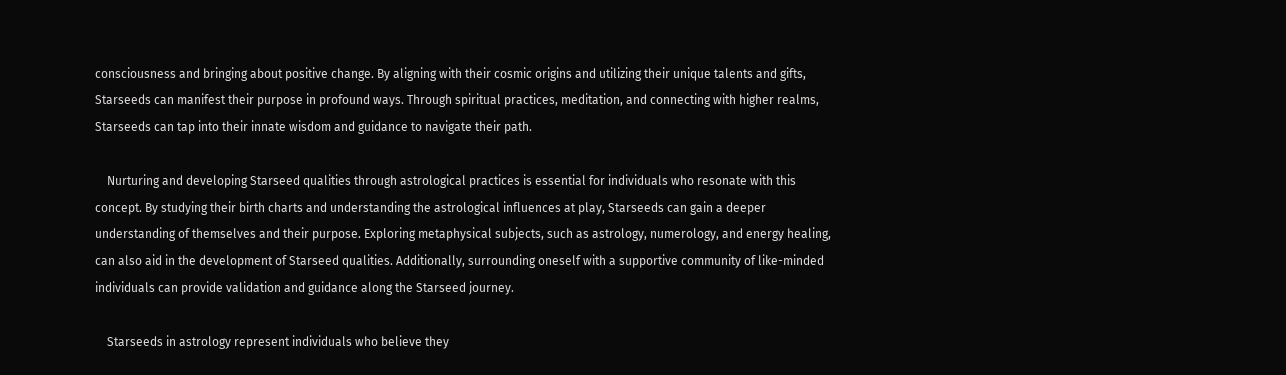consciousness and bringing about positive change. By aligning with their cosmic origins and utilizing their unique talents and gifts, Starseeds can manifest their purpose in profound ways. Through spiritual practices, meditation, and connecting with higher realms, Starseeds can tap into their innate wisdom and guidance to navigate their path.

    Nurturing and developing Starseed qualities through astrological practices is essential for individuals who resonate with this concept. By studying their birth charts and understanding the astrological influences at play, Starseeds can gain a deeper understanding of themselves and their purpose. Exploring metaphysical subjects, such as astrology, numerology, and energy healing, can also aid in the development of Starseed qualities. Additionally, surrounding oneself with a supportive community of like-minded individuals can provide validation and guidance along the Starseed journey.

    Starseeds in astrology represent individuals who believe they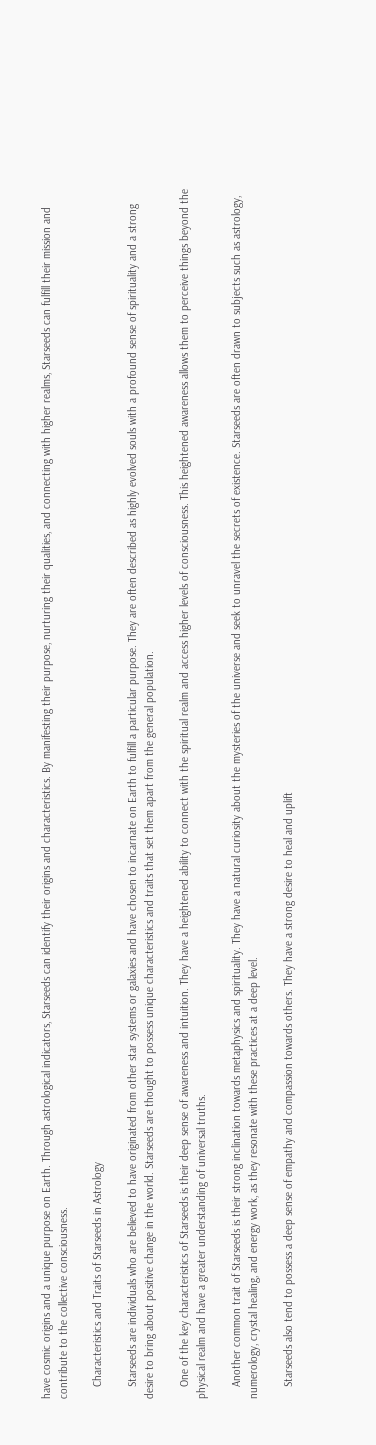have cosmic origins and a unique purpose on Earth. Through astrological indicators, Starseeds can identify their origins and characteristics. By manifesting their purpose, nurturing their qualities, and connecting with higher realms, Starseeds can fulfill their mission and contribute to the collective consciousness.

    Characteristics and Traits of Starseeds in Astrology

    Starseeds are individuals who are believed to have originated from other star systems or galaxies and have chosen to incarnate on Earth to fulfill a particular purpose. They are often described as highly evolved souls with a profound sense of spirituality and a strong desire to bring about positive change in the world. Starseeds are thought to possess unique characteristics and traits that set them apart from the general population.

    One of the key characteristics of Starseeds is their deep sense of awareness and intuition. They have a heightened ability to connect with the spiritual realm and access higher levels of consciousness. This heightened awareness allows them to perceive things beyond the physical realm and have a greater understanding of universal truths.

    Another common trait of Starseeds is their strong inclination towards metaphysics and spirituality. They have a natural curiosity about the mysteries of the universe and seek to unravel the secrets of existence. Starseeds are often drawn to subjects such as astrology, numerology, crystal healing, and energy work, as they resonate with these practices at a deep level.

    Starseeds also tend to possess a deep sense of empathy and compassion towards others. They have a strong desire to heal and uplift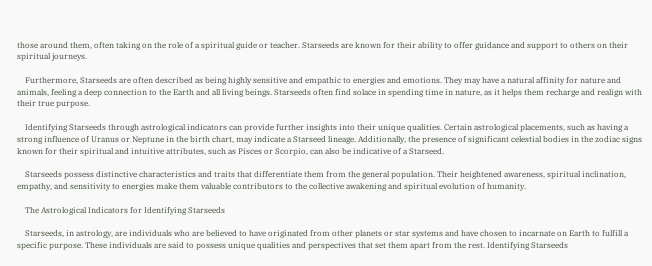those around them, often taking on the role of a spiritual guide or teacher. Starseeds are known for their ability to offer guidance and support to others on their spiritual journeys.

    Furthermore, Starseeds are often described as being highly sensitive and empathic to energies and emotions. They may have a natural affinity for nature and animals, feeling a deep connection to the Earth and all living beings. Starseeds often find solace in spending time in nature, as it helps them recharge and realign with their true purpose.

    Identifying Starseeds through astrological indicators can provide further insights into their unique qualities. Certain astrological placements, such as having a strong influence of Uranus or Neptune in the birth chart, may indicate a Starseed lineage. Additionally, the presence of significant celestial bodies in the zodiac signs known for their spiritual and intuitive attributes, such as Pisces or Scorpio, can also be indicative of a Starseed.

    Starseeds possess distinctive characteristics and traits that differentiate them from the general population. Their heightened awareness, spiritual inclination, empathy, and sensitivity to energies make them valuable contributors to the collective awakening and spiritual evolution of humanity.

    The Astrological Indicators for Identifying Starseeds

    Starseeds, in astrology, are individuals who are believed to have originated from other planets or star systems and have chosen to incarnate on Earth to fulfill a specific purpose. These individuals are said to possess unique qualities and perspectives that set them apart from the rest. Identifying Starseeds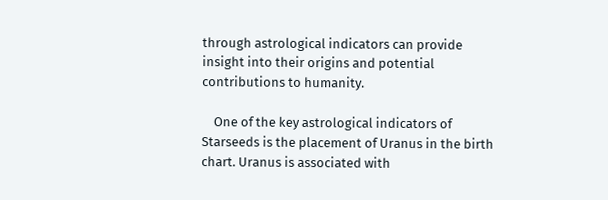through astrological indicators can provide insight into their origins and potential contributions to humanity.

    One of the key astrological indicators of Starseeds is the placement of Uranus in the birth chart. Uranus is associated with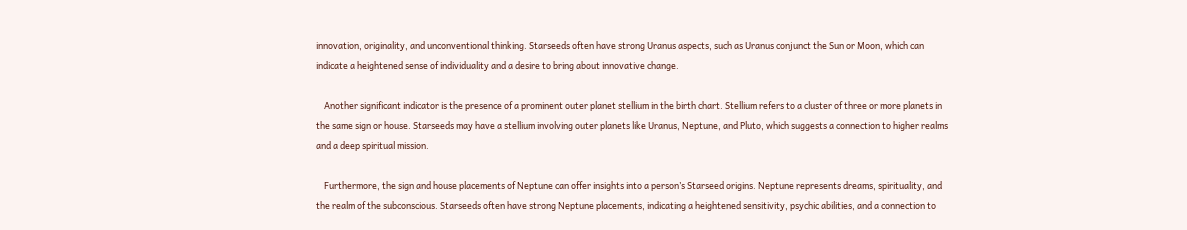innovation, originality, and unconventional thinking. Starseeds often have strong Uranus aspects, such as Uranus conjunct the Sun or Moon, which can indicate a heightened sense of individuality and a desire to bring about innovative change.

    Another significant indicator is the presence of a prominent outer planet stellium in the birth chart. Stellium refers to a cluster of three or more planets in the same sign or house. Starseeds may have a stellium involving outer planets like Uranus, Neptune, and Pluto, which suggests a connection to higher realms and a deep spiritual mission.

    Furthermore, the sign and house placements of Neptune can offer insights into a person’s Starseed origins. Neptune represents dreams, spirituality, and the realm of the subconscious. Starseeds often have strong Neptune placements, indicating a heightened sensitivity, psychic abilities, and a connection to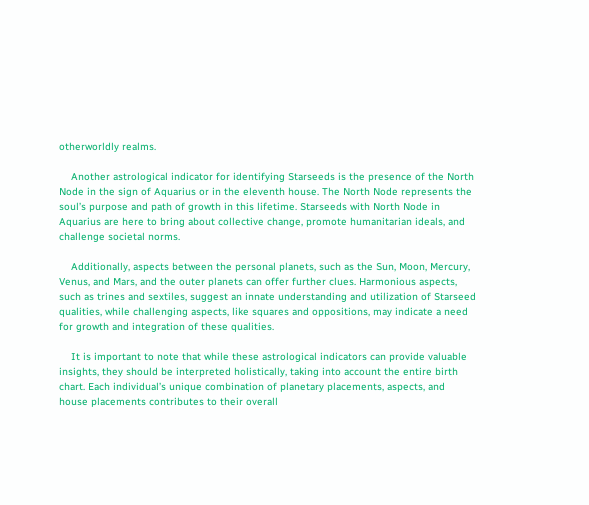otherworldly realms.

    Another astrological indicator for identifying Starseeds is the presence of the North Node in the sign of Aquarius or in the eleventh house. The North Node represents the soul’s purpose and path of growth in this lifetime. Starseeds with North Node in Aquarius are here to bring about collective change, promote humanitarian ideals, and challenge societal norms.

    Additionally, aspects between the personal planets, such as the Sun, Moon, Mercury, Venus, and Mars, and the outer planets can offer further clues. Harmonious aspects, such as trines and sextiles, suggest an innate understanding and utilization of Starseed qualities, while challenging aspects, like squares and oppositions, may indicate a need for growth and integration of these qualities.

    It is important to note that while these astrological indicators can provide valuable insights, they should be interpreted holistically, taking into account the entire birth chart. Each individual’s unique combination of planetary placements, aspects, and house placements contributes to their overall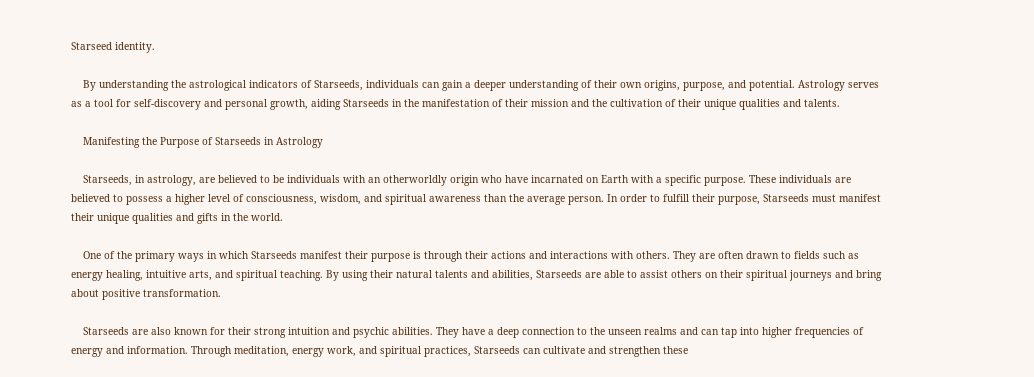Starseed identity.

    By understanding the astrological indicators of Starseeds, individuals can gain a deeper understanding of their own origins, purpose, and potential. Astrology serves as a tool for self-discovery and personal growth, aiding Starseeds in the manifestation of their mission and the cultivation of their unique qualities and talents.

    Manifesting the Purpose of Starseeds in Astrology

    Starseeds, in astrology, are believed to be individuals with an otherworldly origin who have incarnated on Earth with a specific purpose. These individuals are believed to possess a higher level of consciousness, wisdom, and spiritual awareness than the average person. In order to fulfill their purpose, Starseeds must manifest their unique qualities and gifts in the world.

    One of the primary ways in which Starseeds manifest their purpose is through their actions and interactions with others. They are often drawn to fields such as energy healing, intuitive arts, and spiritual teaching. By using their natural talents and abilities, Starseeds are able to assist others on their spiritual journeys and bring about positive transformation.

    Starseeds are also known for their strong intuition and psychic abilities. They have a deep connection to the unseen realms and can tap into higher frequencies of energy and information. Through meditation, energy work, and spiritual practices, Starseeds can cultivate and strengthen these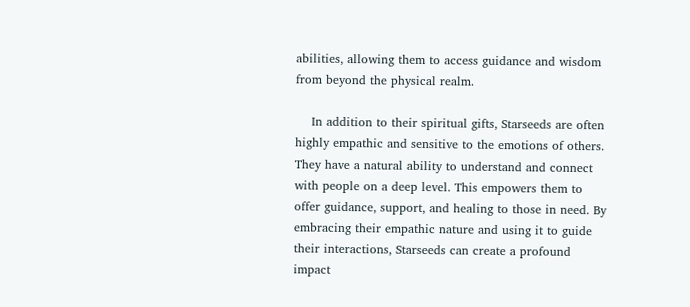abilities, allowing them to access guidance and wisdom from beyond the physical realm.

    In addition to their spiritual gifts, Starseeds are often highly empathic and sensitive to the emotions of others. They have a natural ability to understand and connect with people on a deep level. This empowers them to offer guidance, support, and healing to those in need. By embracing their empathic nature and using it to guide their interactions, Starseeds can create a profound impact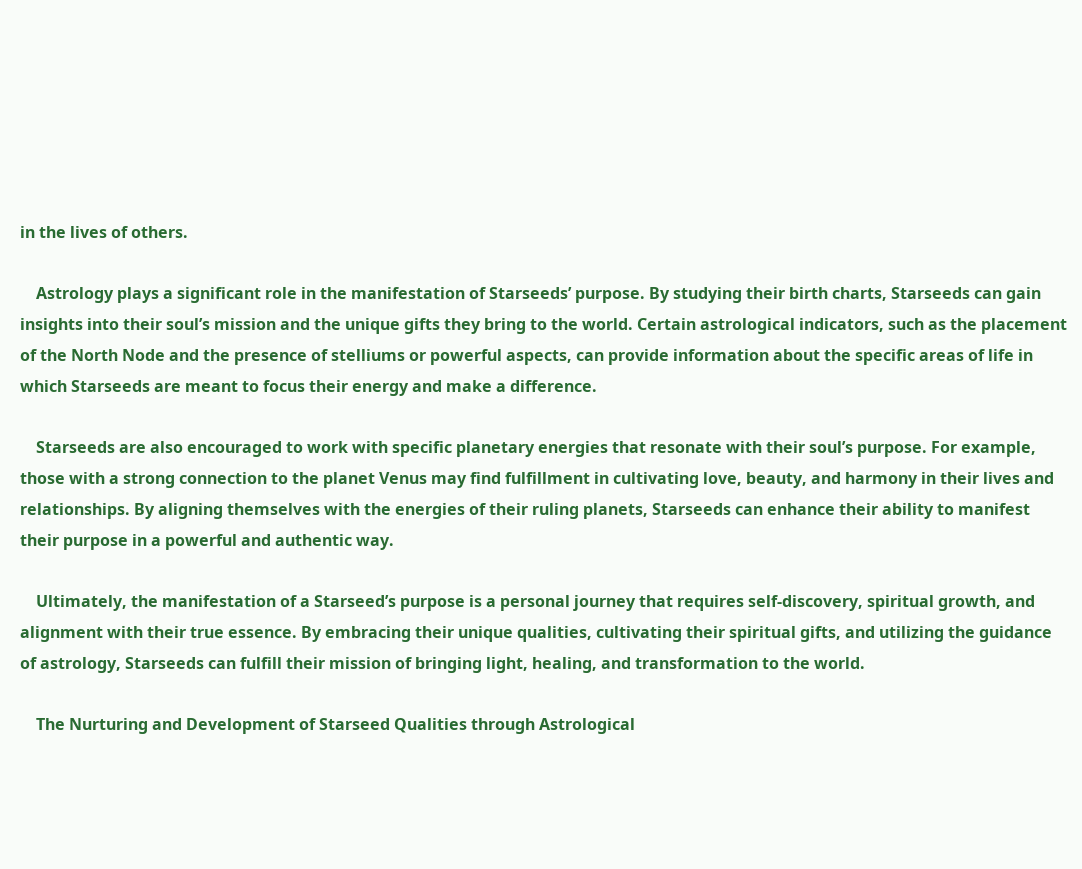in the lives of others.

    Astrology plays a significant role in the manifestation of Starseeds’ purpose. By studying their birth charts, Starseeds can gain insights into their soul’s mission and the unique gifts they bring to the world. Certain astrological indicators, such as the placement of the North Node and the presence of stelliums or powerful aspects, can provide information about the specific areas of life in which Starseeds are meant to focus their energy and make a difference.

    Starseeds are also encouraged to work with specific planetary energies that resonate with their soul’s purpose. For example, those with a strong connection to the planet Venus may find fulfillment in cultivating love, beauty, and harmony in their lives and relationships. By aligning themselves with the energies of their ruling planets, Starseeds can enhance their ability to manifest their purpose in a powerful and authentic way.

    Ultimately, the manifestation of a Starseed’s purpose is a personal journey that requires self-discovery, spiritual growth, and alignment with their true essence. By embracing their unique qualities, cultivating their spiritual gifts, and utilizing the guidance of astrology, Starseeds can fulfill their mission of bringing light, healing, and transformation to the world.

    The Nurturing and Development of Starseed Qualities through Astrological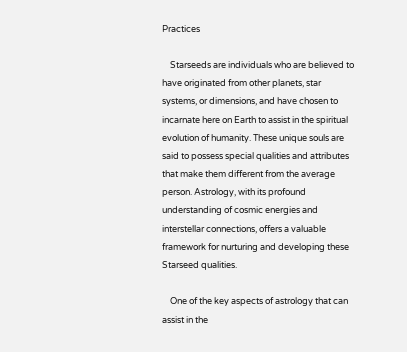Practices

    Starseeds are individuals who are believed to have originated from other planets, star systems, or dimensions, and have chosen to incarnate here on Earth to assist in the spiritual evolution of humanity. These unique souls are said to possess special qualities and attributes that make them different from the average person. Astrology, with its profound understanding of cosmic energies and interstellar connections, offers a valuable framework for nurturing and developing these Starseed qualities.

    One of the key aspects of astrology that can assist in the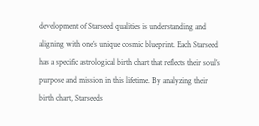development of Starseed qualities is understanding and aligning with one’s unique cosmic blueprint. Each Starseed has a specific astrological birth chart that reflects their soul’s purpose and mission in this lifetime. By analyzing their birth chart, Starseeds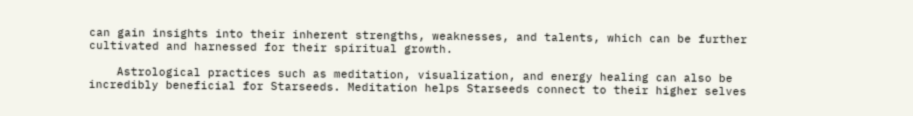can gain insights into their inherent strengths, weaknesses, and talents, which can be further cultivated and harnessed for their spiritual growth.

    Astrological practices such as meditation, visualization, and energy healing can also be incredibly beneficial for Starseeds. Meditation helps Starseeds connect to their higher selves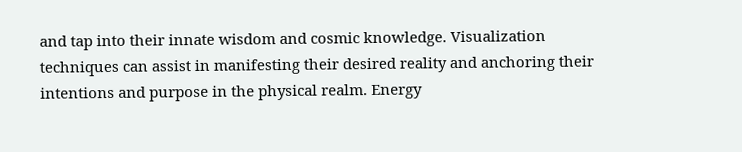and tap into their innate wisdom and cosmic knowledge. Visualization techniques can assist in manifesting their desired reality and anchoring their intentions and purpose in the physical realm. Energy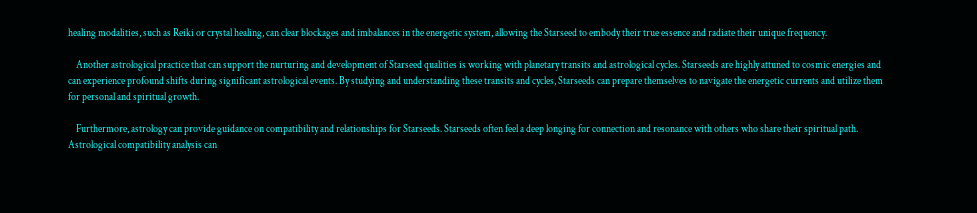healing modalities, such as Reiki or crystal healing, can clear blockages and imbalances in the energetic system, allowing the Starseed to embody their true essence and radiate their unique frequency.

    Another astrological practice that can support the nurturing and development of Starseed qualities is working with planetary transits and astrological cycles. Starseeds are highly attuned to cosmic energies and can experience profound shifts during significant astrological events. By studying and understanding these transits and cycles, Starseeds can prepare themselves to navigate the energetic currents and utilize them for personal and spiritual growth.

    Furthermore, astrology can provide guidance on compatibility and relationships for Starseeds. Starseeds often feel a deep longing for connection and resonance with others who share their spiritual path. Astrological compatibility analysis can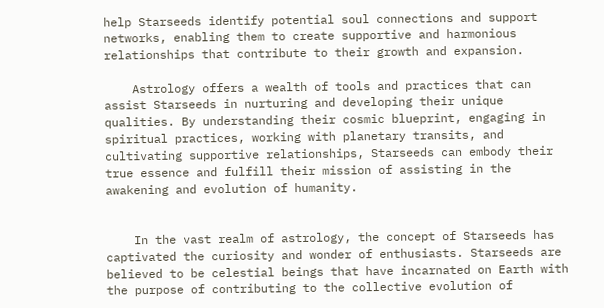help Starseeds identify potential soul connections and support networks, enabling them to create supportive and harmonious relationships that contribute to their growth and expansion.

    Astrology offers a wealth of tools and practices that can assist Starseeds in nurturing and developing their unique qualities. By understanding their cosmic blueprint, engaging in spiritual practices, working with planetary transits, and cultivating supportive relationships, Starseeds can embody their true essence and fulfill their mission of assisting in the awakening and evolution of humanity.


    In the vast realm of astrology, the concept of Starseeds has captivated the curiosity and wonder of enthusiasts. Starseeds are believed to be celestial beings that have incarnated on Earth with the purpose of contributing to the collective evolution of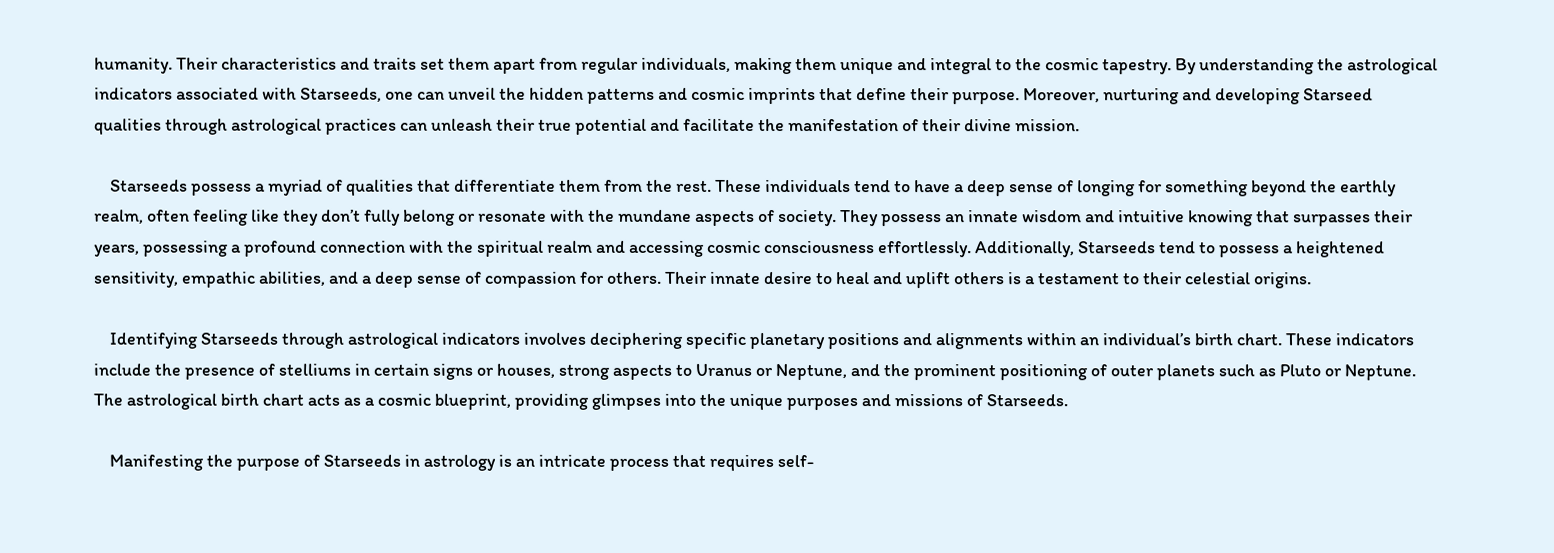humanity. Their characteristics and traits set them apart from regular individuals, making them unique and integral to the cosmic tapestry. By understanding the astrological indicators associated with Starseeds, one can unveil the hidden patterns and cosmic imprints that define their purpose. Moreover, nurturing and developing Starseed qualities through astrological practices can unleash their true potential and facilitate the manifestation of their divine mission.

    Starseeds possess a myriad of qualities that differentiate them from the rest. These individuals tend to have a deep sense of longing for something beyond the earthly realm, often feeling like they don’t fully belong or resonate with the mundane aspects of society. They possess an innate wisdom and intuitive knowing that surpasses their years, possessing a profound connection with the spiritual realm and accessing cosmic consciousness effortlessly. Additionally, Starseeds tend to possess a heightened sensitivity, empathic abilities, and a deep sense of compassion for others. Their innate desire to heal and uplift others is a testament to their celestial origins.

    Identifying Starseeds through astrological indicators involves deciphering specific planetary positions and alignments within an individual’s birth chart. These indicators include the presence of stelliums in certain signs or houses, strong aspects to Uranus or Neptune, and the prominent positioning of outer planets such as Pluto or Neptune. The astrological birth chart acts as a cosmic blueprint, providing glimpses into the unique purposes and missions of Starseeds.

    Manifesting the purpose of Starseeds in astrology is an intricate process that requires self-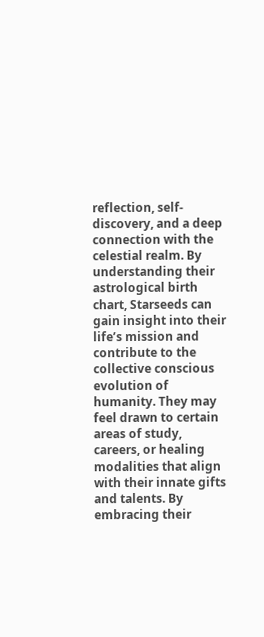reflection, self-discovery, and a deep connection with the celestial realm. By understanding their astrological birth chart, Starseeds can gain insight into their life’s mission and contribute to the collective conscious evolution of humanity. They may feel drawn to certain areas of study, careers, or healing modalities that align with their innate gifts and talents. By embracing their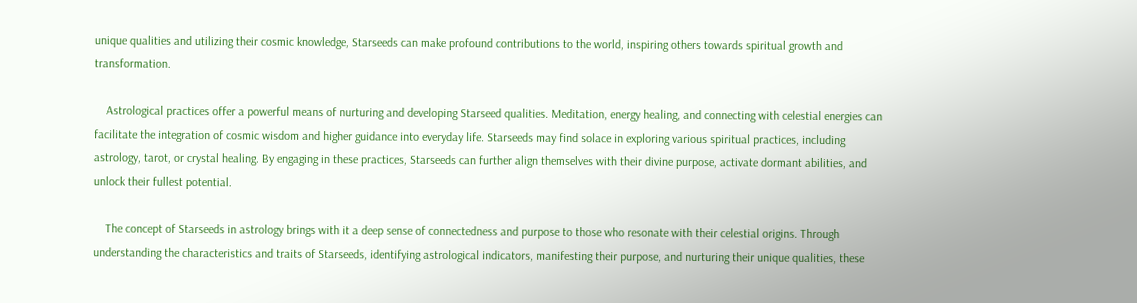unique qualities and utilizing their cosmic knowledge, Starseeds can make profound contributions to the world, inspiring others towards spiritual growth and transformation.

    Astrological practices offer a powerful means of nurturing and developing Starseed qualities. Meditation, energy healing, and connecting with celestial energies can facilitate the integration of cosmic wisdom and higher guidance into everyday life. Starseeds may find solace in exploring various spiritual practices, including astrology, tarot, or crystal healing. By engaging in these practices, Starseeds can further align themselves with their divine purpose, activate dormant abilities, and unlock their fullest potential.

    The concept of Starseeds in astrology brings with it a deep sense of connectedness and purpose to those who resonate with their celestial origins. Through understanding the characteristics and traits of Starseeds, identifying astrological indicators, manifesting their purpose, and nurturing their unique qualities, these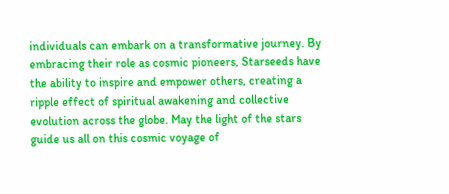individuals can embark on a transformative journey. By embracing their role as cosmic pioneers, Starseeds have the ability to inspire and empower others, creating a ripple effect of spiritual awakening and collective evolution across the globe. May the light of the stars guide us all on this cosmic voyage of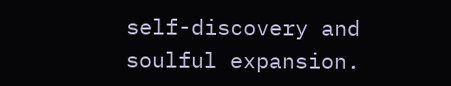self-discovery and soulful expansion.